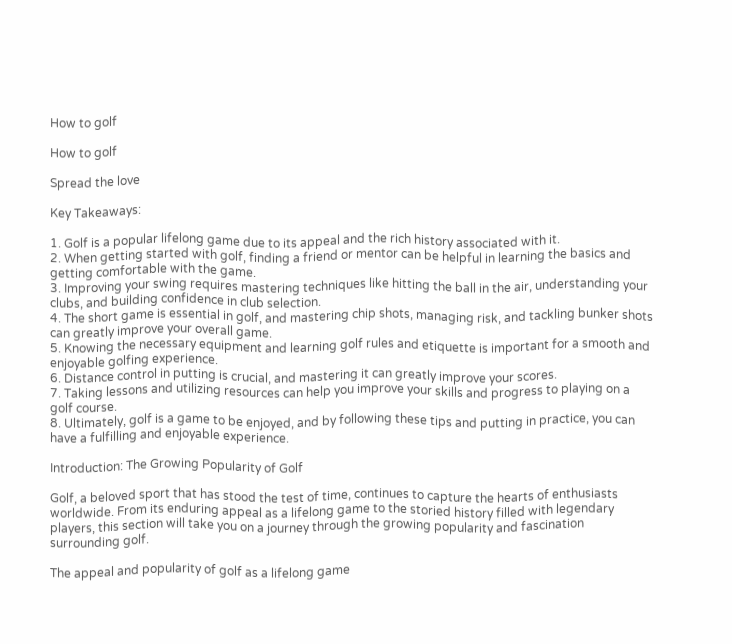How to golf

How to golf

Spread the love

Key Takeaways:

1. Golf is a popular lifelong game due to its appeal and the rich history associated with it.
2. When getting started with golf, finding a friend or mentor can be helpful in learning the basics and getting comfortable with the game.
3. Improving your swing requires mastering techniques like hitting the ball in the air, understanding your clubs, and building confidence in club selection.
4. The short game is essential in golf, and mastering chip shots, managing risk, and tackling bunker shots can greatly improve your overall game.
5. Knowing the necessary equipment and learning golf rules and etiquette is important for a smooth and enjoyable golfing experience.
6. Distance control in putting is crucial, and mastering it can greatly improve your scores.
7. Taking lessons and utilizing resources can help you improve your skills and progress to playing on a golf course.
8. Ultimately, golf is a game to be enjoyed, and by following these tips and putting in practice, you can have a fulfilling and enjoyable experience.

Introduction: The Growing Popularity of Golf

Golf, a beloved sport that has stood the test of time, continues to capture the hearts of enthusiasts worldwide. From its enduring appeal as a lifelong game to the storied history filled with legendary players, this section will take you on a journey through the growing popularity and fascination surrounding golf.

The appeal and popularity of golf as a lifelong game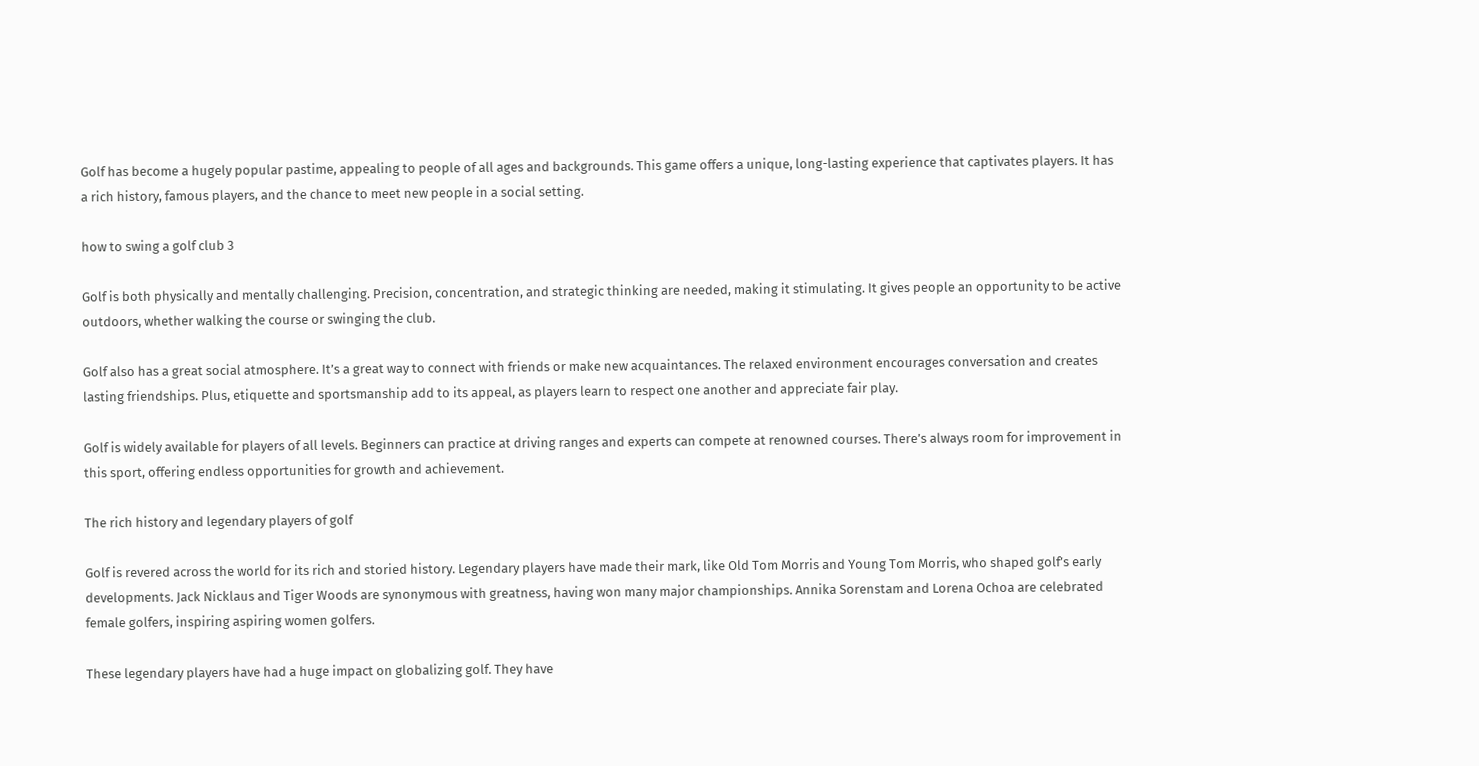Golf has become a hugely popular pastime, appealing to people of all ages and backgrounds. This game offers a unique, long-lasting experience that captivates players. It has a rich history, famous players, and the chance to meet new people in a social setting.

how to swing a golf club 3

Golf is both physically and mentally challenging. Precision, concentration, and strategic thinking are needed, making it stimulating. It gives people an opportunity to be active outdoors, whether walking the course or swinging the club.

Golf also has a great social atmosphere. It’s a great way to connect with friends or make new acquaintances. The relaxed environment encourages conversation and creates lasting friendships. Plus, etiquette and sportsmanship add to its appeal, as players learn to respect one another and appreciate fair play.

Golf is widely available for players of all levels. Beginners can practice at driving ranges and experts can compete at renowned courses. There’s always room for improvement in this sport, offering endless opportunities for growth and achievement.

The rich history and legendary players of golf

Golf is revered across the world for its rich and storied history. Legendary players have made their mark, like Old Tom Morris and Young Tom Morris, who shaped golf’s early developments. Jack Nicklaus and Tiger Woods are synonymous with greatness, having won many major championships. Annika Sorenstam and Lorena Ochoa are celebrated female golfers, inspiring aspiring women golfers.

These legendary players have had a huge impact on globalizing golf. They have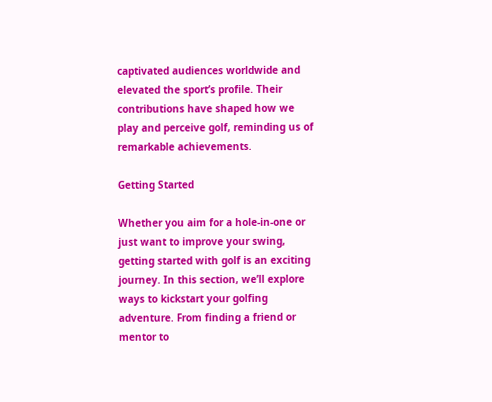captivated audiences worldwide and elevated the sport’s profile. Their contributions have shaped how we play and perceive golf, reminding us of remarkable achievements.

Getting Started

Whether you aim for a hole-in-one or just want to improve your swing, getting started with golf is an exciting journey. In this section, we’ll explore ways to kickstart your golfing adventure. From finding a friend or mentor to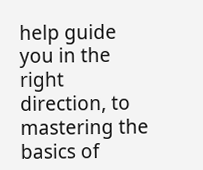help guide you in the right direction, to mastering the basics of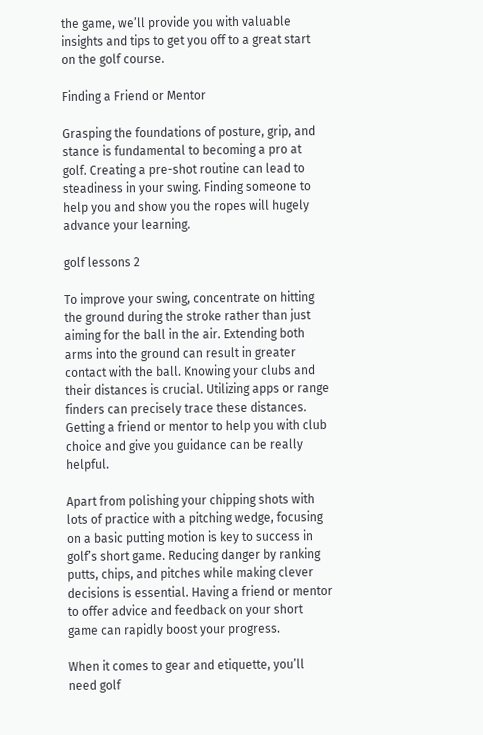the game, we’ll provide you with valuable insights and tips to get you off to a great start on the golf course.

Finding a Friend or Mentor

Grasping the foundations of posture, grip, and stance is fundamental to becoming a pro at golf. Creating a pre-shot routine can lead to steadiness in your swing. Finding someone to help you and show you the ropes will hugely advance your learning.

golf lessons 2

To improve your swing, concentrate on hitting the ground during the stroke rather than just aiming for the ball in the air. Extending both arms into the ground can result in greater contact with the ball. Knowing your clubs and their distances is crucial. Utilizing apps or range finders can precisely trace these distances. Getting a friend or mentor to help you with club choice and give you guidance can be really helpful.

Apart from polishing your chipping shots with lots of practice with a pitching wedge, focusing on a basic putting motion is key to success in golf’s short game. Reducing danger by ranking putts, chips, and pitches while making clever decisions is essential. Having a friend or mentor to offer advice and feedback on your short game can rapidly boost your progress.

When it comes to gear and etiquette, you’ll need golf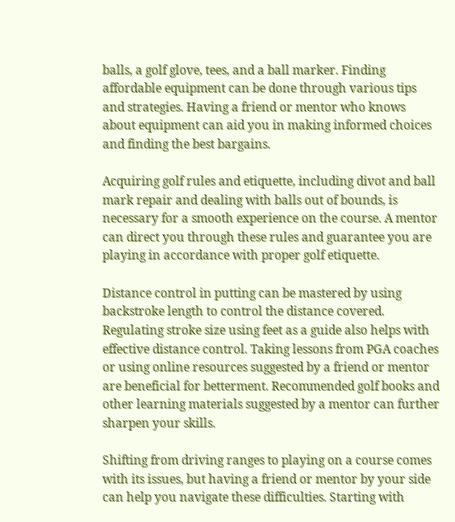balls, a golf glove, tees, and a ball marker. Finding affordable equipment can be done through various tips and strategies. Having a friend or mentor who knows about equipment can aid you in making informed choices and finding the best bargains.

Acquiring golf rules and etiquette, including divot and ball mark repair and dealing with balls out of bounds, is necessary for a smooth experience on the course. A mentor can direct you through these rules and guarantee you are playing in accordance with proper golf etiquette.

Distance control in putting can be mastered by using backstroke length to control the distance covered. Regulating stroke size using feet as a guide also helps with effective distance control. Taking lessons from PGA coaches or using online resources suggested by a friend or mentor are beneficial for betterment. Recommended golf books and other learning materials suggested by a mentor can further sharpen your skills.

Shifting from driving ranges to playing on a course comes with its issues, but having a friend or mentor by your side can help you navigate these difficulties. Starting with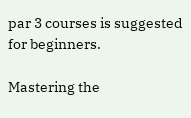par 3 courses is suggested for beginners.

Mastering the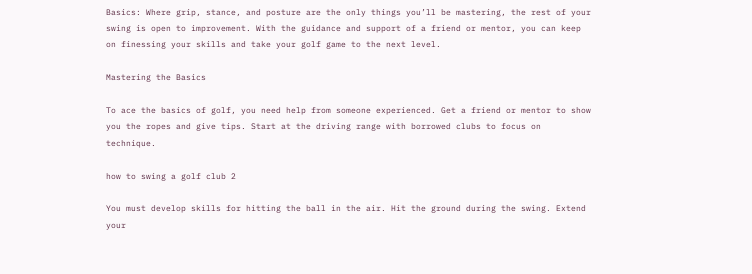Basics: Where grip, stance, and posture are the only things you’ll be mastering, the rest of your swing is open to improvement. With the guidance and support of a friend or mentor, you can keep on finessing your skills and take your golf game to the next level.

Mastering the Basics

To ace the basics of golf, you need help from someone experienced. Get a friend or mentor to show you the ropes and give tips. Start at the driving range with borrowed clubs to focus on technique.

how to swing a golf club 2

You must develop skills for hitting the ball in the air. Hit the ground during the swing. Extend your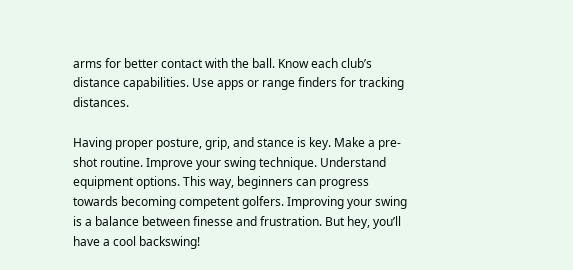arms for better contact with the ball. Know each club’s distance capabilities. Use apps or range finders for tracking distances.

Having proper posture, grip, and stance is key. Make a pre-shot routine. Improve your swing technique. Understand equipment options. This way, beginners can progress towards becoming competent golfers. Improving your swing is a balance between finesse and frustration. But hey, you’ll have a cool backswing!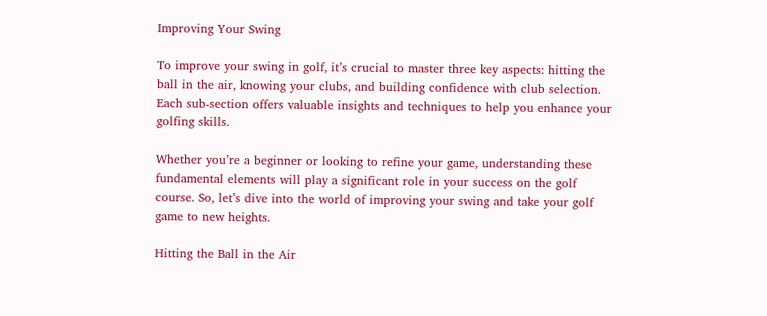Improving Your Swing

To improve your swing in golf, it’s crucial to master three key aspects: hitting the ball in the air, knowing your clubs, and building confidence with club selection. Each sub-section offers valuable insights and techniques to help you enhance your golfing skills.

Whether you’re a beginner or looking to refine your game, understanding these fundamental elements will play a significant role in your success on the golf course. So, let’s dive into the world of improving your swing and take your golf game to new heights.

Hitting the Ball in the Air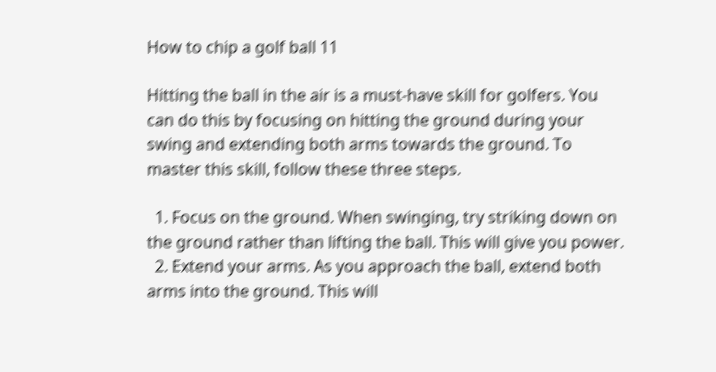How to chip a golf ball 11

Hitting the ball in the air is a must-have skill for golfers. You can do this by focusing on hitting the ground during your swing and extending both arms towards the ground. To master this skill, follow these three steps.

  1. Focus on the ground. When swinging, try striking down on the ground rather than lifting the ball. This will give you power.
  2. Extend your arms. As you approach the ball, extend both arms into the ground. This will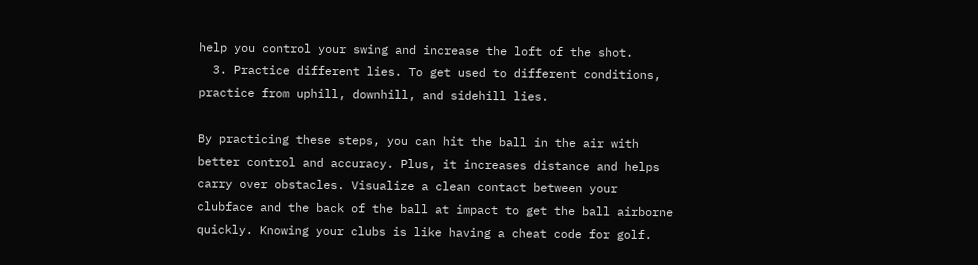help you control your swing and increase the loft of the shot.
  3. Practice different lies. To get used to different conditions, practice from uphill, downhill, and sidehill lies.

By practicing these steps, you can hit the ball in the air with better control and accuracy. Plus, it increases distance and helps carry over obstacles. Visualize a clean contact between your clubface and the back of the ball at impact to get the ball airborne quickly. Knowing your clubs is like having a cheat code for golf.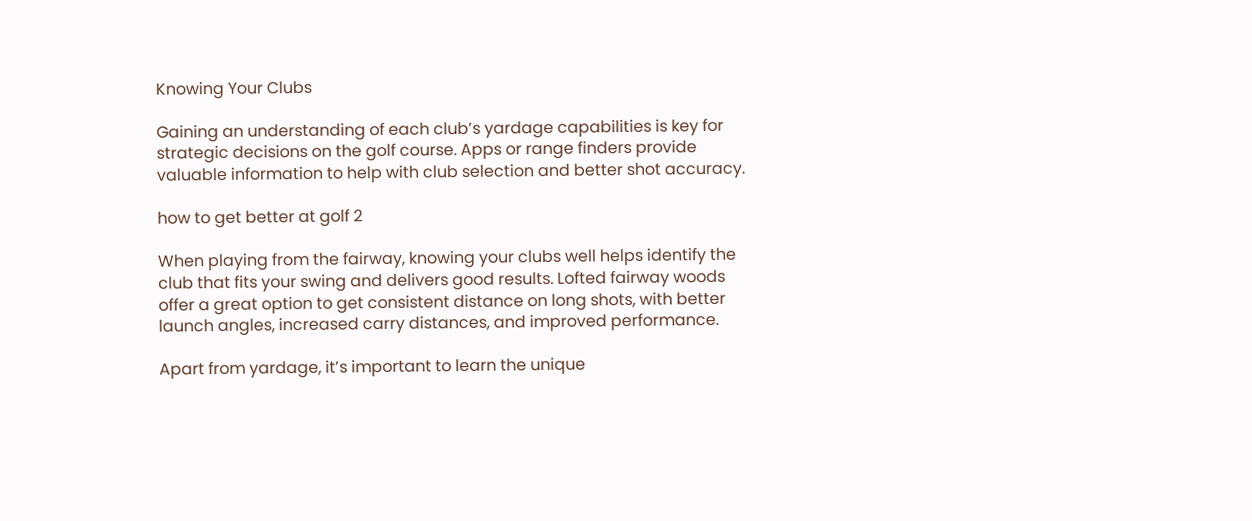Knowing Your Clubs

Gaining an understanding of each club’s yardage capabilities is key for strategic decisions on the golf course. Apps or range finders provide valuable information to help with club selection and better shot accuracy.

how to get better at golf 2

When playing from the fairway, knowing your clubs well helps identify the club that fits your swing and delivers good results. Lofted fairway woods offer a great option to get consistent distance on long shots, with better launch angles, increased carry distances, and improved performance.

Apart from yardage, it’s important to learn the unique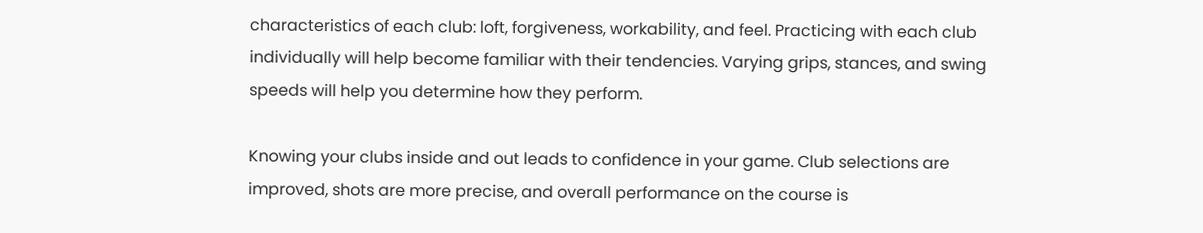characteristics of each club: loft, forgiveness, workability, and feel. Practicing with each club individually will help become familiar with their tendencies. Varying grips, stances, and swing speeds will help you determine how they perform.

Knowing your clubs inside and out leads to confidence in your game. Club selections are improved, shots are more precise, and overall performance on the course is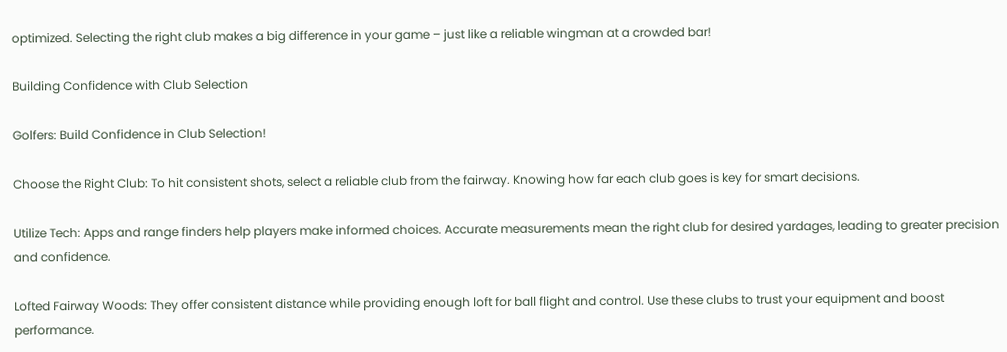optimized. Selecting the right club makes a big difference in your game – just like a reliable wingman at a crowded bar!

Building Confidence with Club Selection

Golfers: Build Confidence in Club Selection!

Choose the Right Club: To hit consistent shots, select a reliable club from the fairway. Knowing how far each club goes is key for smart decisions.

Utilize Tech: Apps and range finders help players make informed choices. Accurate measurements mean the right club for desired yardages, leading to greater precision and confidence.

Lofted Fairway Woods: They offer consistent distance while providing enough loft for ball flight and control. Use these clubs to trust your equipment and boost performance.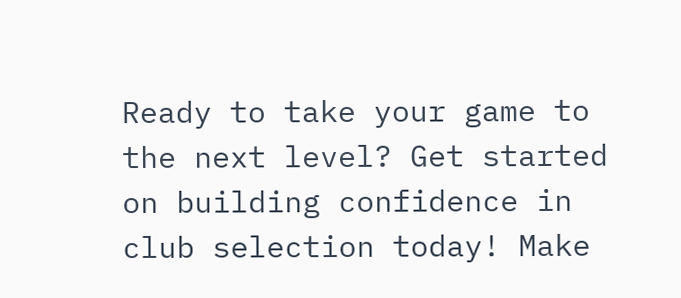Ready to take your game to the next level? Get started on building confidence in club selection today! Make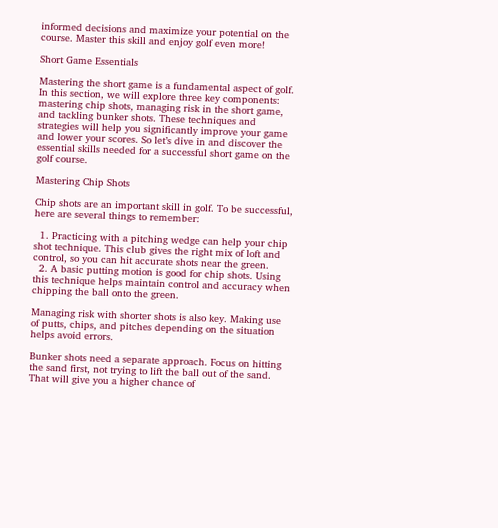informed decisions and maximize your potential on the course. Master this skill and enjoy golf even more!

Short Game Essentials

Mastering the short game is a fundamental aspect of golf. In this section, we will explore three key components: mastering chip shots, managing risk in the short game, and tackling bunker shots. These techniques and strategies will help you significantly improve your game and lower your scores. So let’s dive in and discover the essential skills needed for a successful short game on the golf course.

Mastering Chip Shots

Chip shots are an important skill in golf. To be successful, here are several things to remember:

  1. Practicing with a pitching wedge can help your chip shot technique. This club gives the right mix of loft and control, so you can hit accurate shots near the green.
  2. A basic putting motion is good for chip shots. Using this technique helps maintain control and accuracy when chipping the ball onto the green.

Managing risk with shorter shots is also key. Making use of putts, chips, and pitches depending on the situation helps avoid errors.

Bunker shots need a separate approach. Focus on hitting the sand first, not trying to lift the ball out of the sand. That will give you a higher chance of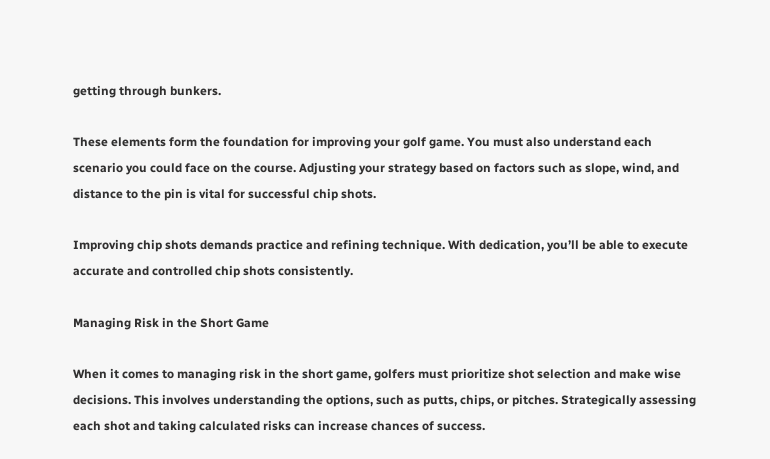getting through bunkers.

These elements form the foundation for improving your golf game. You must also understand each scenario you could face on the course. Adjusting your strategy based on factors such as slope, wind, and distance to the pin is vital for successful chip shots.

Improving chip shots demands practice and refining technique. With dedication, you’ll be able to execute accurate and controlled chip shots consistently.

Managing Risk in the Short Game

When it comes to managing risk in the short game, golfers must prioritize shot selection and make wise decisions. This involves understanding the options, such as putts, chips, or pitches. Strategically assessing each shot and taking calculated risks can increase chances of success.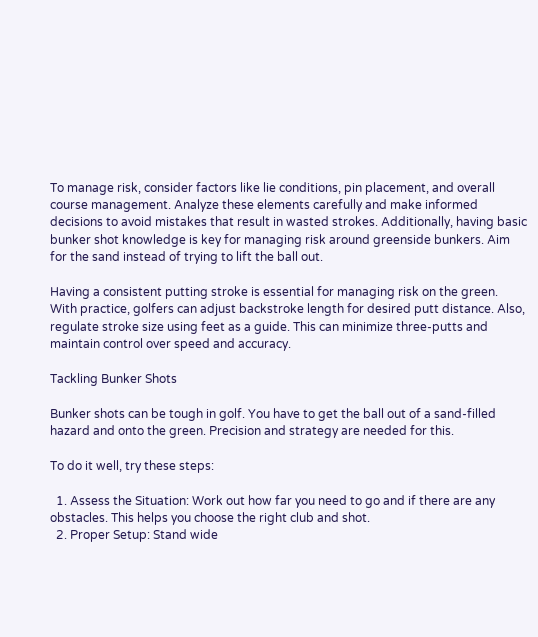To manage risk, consider factors like lie conditions, pin placement, and overall course management. Analyze these elements carefully and make informed decisions to avoid mistakes that result in wasted strokes. Additionally, having basic bunker shot knowledge is key for managing risk around greenside bunkers. Aim for the sand instead of trying to lift the ball out.

Having a consistent putting stroke is essential for managing risk on the green. With practice, golfers can adjust backstroke length for desired putt distance. Also, regulate stroke size using feet as a guide. This can minimize three-putts and maintain control over speed and accuracy.

Tackling Bunker Shots

Bunker shots can be tough in golf. You have to get the ball out of a sand-filled hazard and onto the green. Precision and strategy are needed for this.

To do it well, try these steps:

  1. Assess the Situation: Work out how far you need to go and if there are any obstacles. This helps you choose the right club and shot.
  2. Proper Setup: Stand wide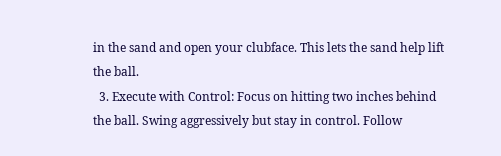in the sand and open your clubface. This lets the sand help lift the ball.
  3. Execute with Control: Focus on hitting two inches behind the ball. Swing aggressively but stay in control. Follow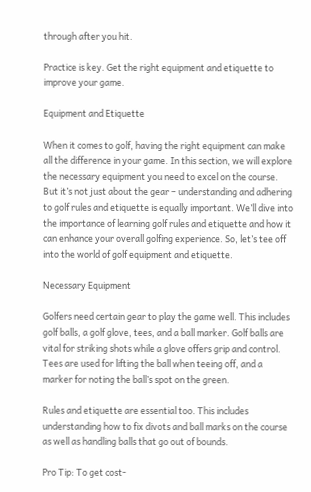through after you hit.

Practice is key. Get the right equipment and etiquette to improve your game.

Equipment and Etiquette

When it comes to golf, having the right equipment can make all the difference in your game. In this section, we will explore the necessary equipment you need to excel on the course. But it’s not just about the gear – understanding and adhering to golf rules and etiquette is equally important. We’ll dive into the importance of learning golf rules and etiquette and how it can enhance your overall golfing experience. So, let’s tee off into the world of golf equipment and etiquette.

Necessary Equipment

Golfers need certain gear to play the game well. This includes golf balls, a golf glove, tees, and a ball marker. Golf balls are vital for striking shots while a glove offers grip and control. Tees are used for lifting the ball when teeing off, and a marker for noting the ball’s spot on the green.

Rules and etiquette are essential too. This includes understanding how to fix divots and ball marks on the course as well as handling balls that go out of bounds.

Pro Tip: To get cost-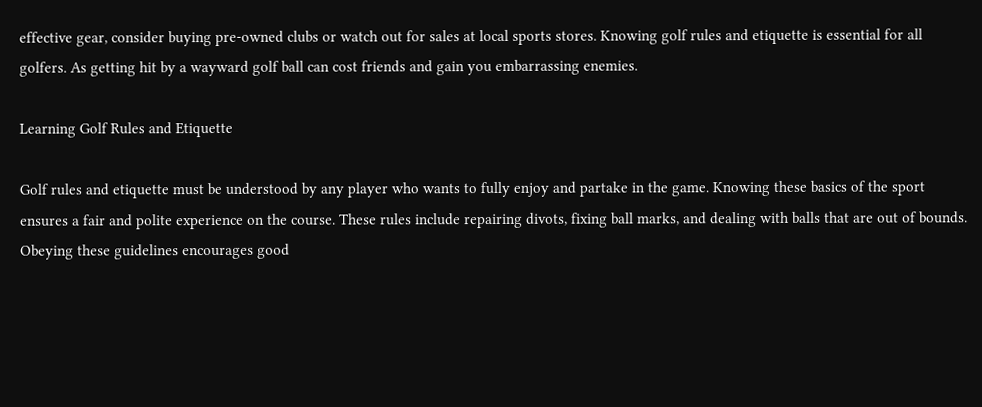effective gear, consider buying pre-owned clubs or watch out for sales at local sports stores. Knowing golf rules and etiquette is essential for all golfers. As getting hit by a wayward golf ball can cost friends and gain you embarrassing enemies.

Learning Golf Rules and Etiquette

Golf rules and etiquette must be understood by any player who wants to fully enjoy and partake in the game. Knowing these basics of the sport ensures a fair and polite experience on the course. These rules include repairing divots, fixing ball marks, and dealing with balls that are out of bounds. Obeying these guidelines encourages good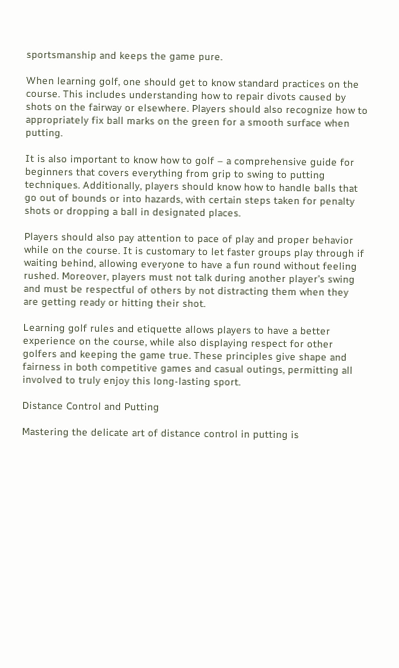sportsmanship and keeps the game pure.

When learning golf, one should get to know standard practices on the course. This includes understanding how to repair divots caused by shots on the fairway or elsewhere. Players should also recognize how to appropriately fix ball marks on the green for a smooth surface when putting.

It is also important to know how to golf – a comprehensive guide for beginners that covers everything from grip to swing to putting techniques. Additionally, players should know how to handle balls that go out of bounds or into hazards, with certain steps taken for penalty shots or dropping a ball in designated places.

Players should also pay attention to pace of play and proper behavior while on the course. It is customary to let faster groups play through if waiting behind, allowing everyone to have a fun round without feeling rushed. Moreover, players must not talk during another player’s swing and must be respectful of others by not distracting them when they are getting ready or hitting their shot.

Learning golf rules and etiquette allows players to have a better experience on the course, while also displaying respect for other golfers and keeping the game true. These principles give shape and fairness in both competitive games and casual outings, permitting all involved to truly enjoy this long-lasting sport.

Distance Control and Putting

Mastering the delicate art of distance control in putting is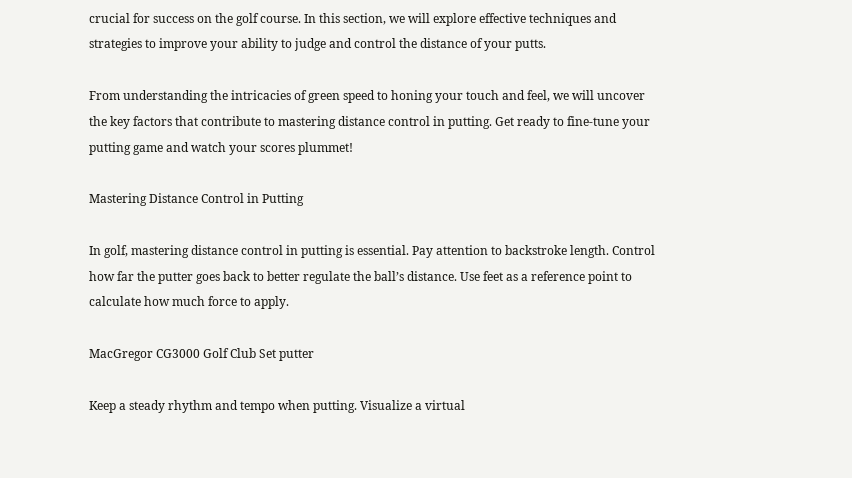crucial for success on the golf course. In this section, we will explore effective techniques and strategies to improve your ability to judge and control the distance of your putts.

From understanding the intricacies of green speed to honing your touch and feel, we will uncover the key factors that contribute to mastering distance control in putting. Get ready to fine-tune your putting game and watch your scores plummet!

Mastering Distance Control in Putting

In golf, mastering distance control in putting is essential. Pay attention to backstroke length. Control how far the putter goes back to better regulate the ball’s distance. Use feet as a reference point to calculate how much force to apply.

MacGregor CG3000 Golf Club Set putter

Keep a steady rhythm and tempo when putting. Visualize a virtual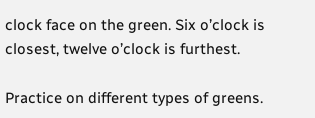clock face on the green. Six o’clock is closest, twelve o’clock is furthest.

Practice on different types of greens.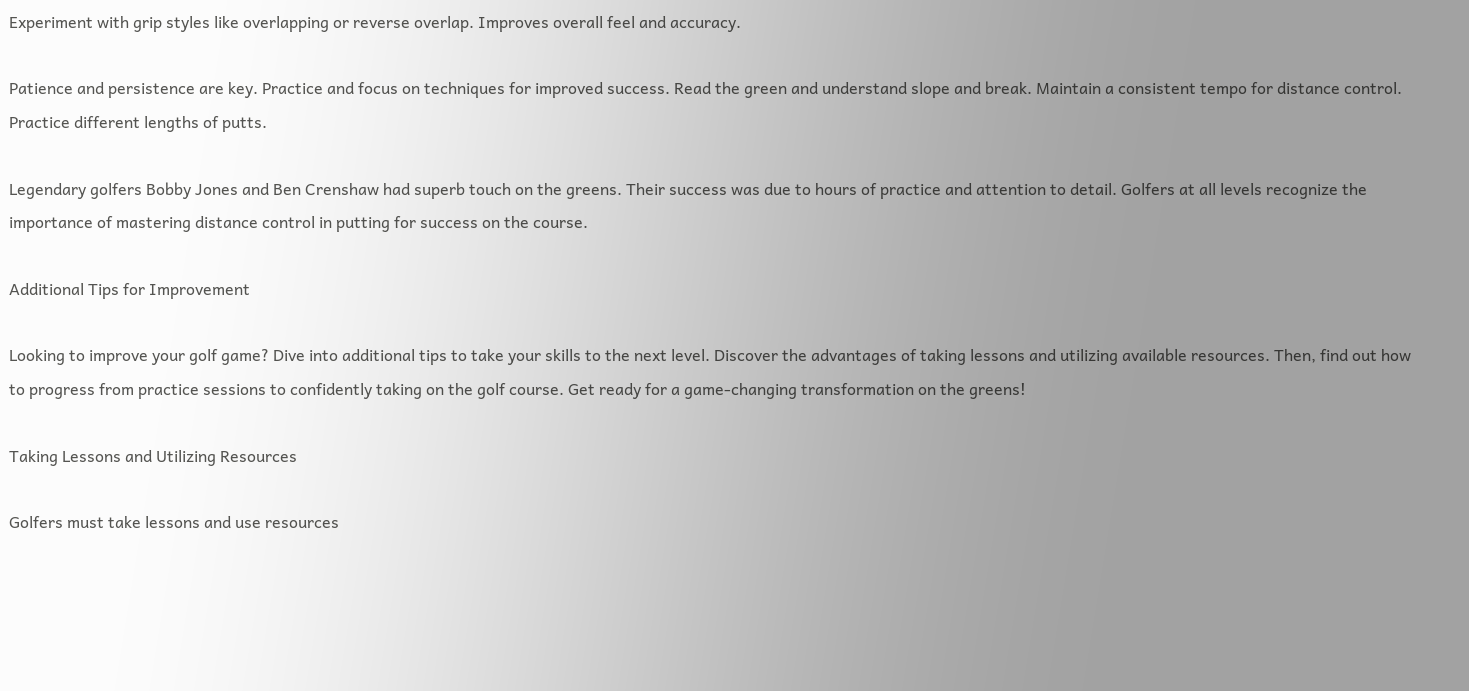Experiment with grip styles like overlapping or reverse overlap. Improves overall feel and accuracy.

Patience and persistence are key. Practice and focus on techniques for improved success. Read the green and understand slope and break. Maintain a consistent tempo for distance control. Practice different lengths of putts.

Legendary golfers Bobby Jones and Ben Crenshaw had superb touch on the greens. Their success was due to hours of practice and attention to detail. Golfers at all levels recognize the importance of mastering distance control in putting for success on the course.

Additional Tips for Improvement

Looking to improve your golf game? Dive into additional tips to take your skills to the next level. Discover the advantages of taking lessons and utilizing available resources. Then, find out how to progress from practice sessions to confidently taking on the golf course. Get ready for a game-changing transformation on the greens!

Taking Lessons and Utilizing Resources

Golfers must take lessons and use resources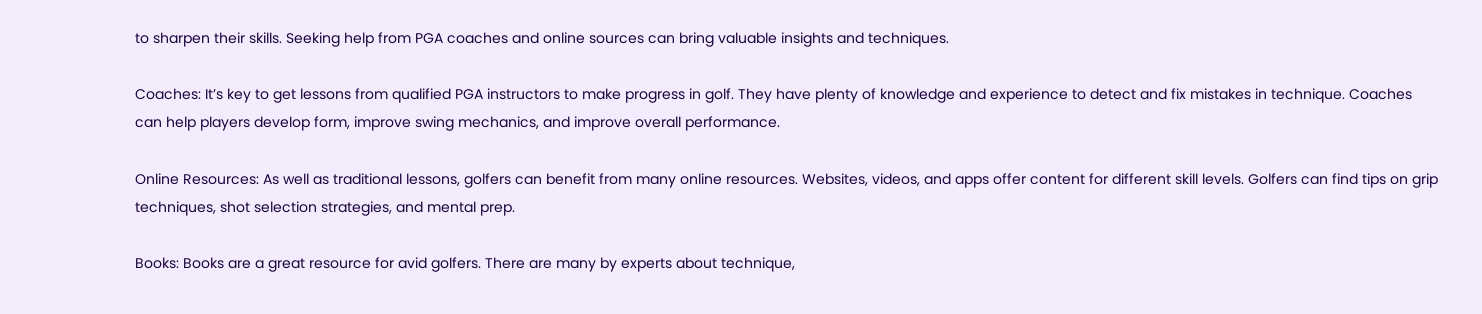to sharpen their skills. Seeking help from PGA coaches and online sources can bring valuable insights and techniques.

Coaches: It’s key to get lessons from qualified PGA instructors to make progress in golf. They have plenty of knowledge and experience to detect and fix mistakes in technique. Coaches can help players develop form, improve swing mechanics, and improve overall performance.

Online Resources: As well as traditional lessons, golfers can benefit from many online resources. Websites, videos, and apps offer content for different skill levels. Golfers can find tips on grip techniques, shot selection strategies, and mental prep.

Books: Books are a great resource for avid golfers. There are many by experts about technique,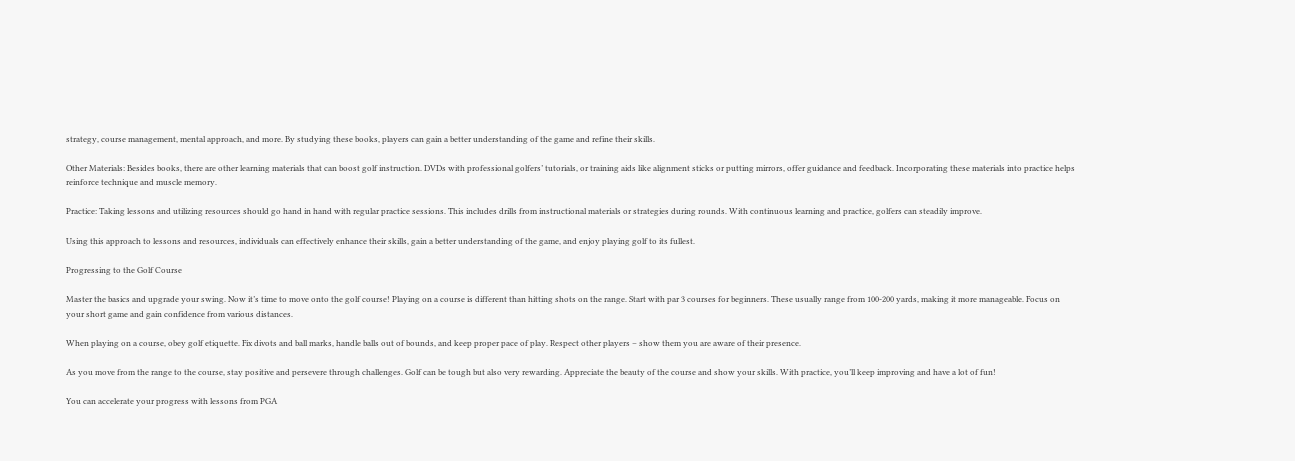strategy, course management, mental approach, and more. By studying these books, players can gain a better understanding of the game and refine their skills.

Other Materials: Besides books, there are other learning materials that can boost golf instruction. DVDs with professional golfers’ tutorials, or training aids like alignment sticks or putting mirrors, offer guidance and feedback. Incorporating these materials into practice helps reinforce technique and muscle memory.

Practice: Taking lessons and utilizing resources should go hand in hand with regular practice sessions. This includes drills from instructional materials or strategies during rounds. With continuous learning and practice, golfers can steadily improve.

Using this approach to lessons and resources, individuals can effectively enhance their skills, gain a better understanding of the game, and enjoy playing golf to its fullest.

Progressing to the Golf Course

Master the basics and upgrade your swing. Now it’s time to move onto the golf course! Playing on a course is different than hitting shots on the range. Start with par 3 courses for beginners. These usually range from 100-200 yards, making it more manageable. Focus on your short game and gain confidence from various distances.

When playing on a course, obey golf etiquette. Fix divots and ball marks, handle balls out of bounds, and keep proper pace of play. Respect other players – show them you are aware of their presence.

As you move from the range to the course, stay positive and persevere through challenges. Golf can be tough but also very rewarding. Appreciate the beauty of the course and show your skills. With practice, you’ll keep improving and have a lot of fun!

You can accelerate your progress with lessons from PGA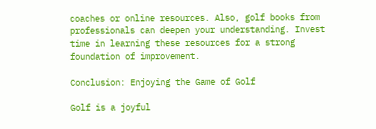coaches or online resources. Also, golf books from professionals can deepen your understanding. Invest time in learning these resources for a strong foundation of improvement.

Conclusion: Enjoying the Game of Golf

Golf is a joyful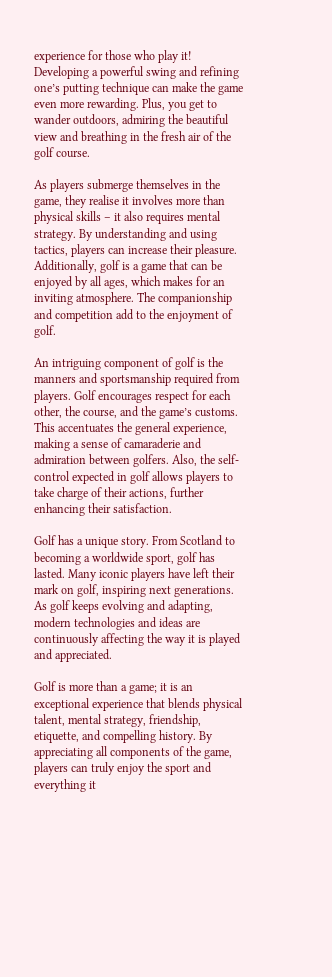experience for those who play it! Developing a powerful swing and refining one’s putting technique can make the game even more rewarding. Plus, you get to wander outdoors, admiring the beautiful view and breathing in the fresh air of the golf course.

As players submerge themselves in the game, they realise it involves more than physical skills – it also requires mental strategy. By understanding and using tactics, players can increase their pleasure. Additionally, golf is a game that can be enjoyed by all ages, which makes for an inviting atmosphere. The companionship and competition add to the enjoyment of golf.

An intriguing component of golf is the manners and sportsmanship required from players. Golf encourages respect for each other, the course, and the game’s customs. This accentuates the general experience, making a sense of camaraderie and admiration between golfers. Also, the self-control expected in golf allows players to take charge of their actions, further enhancing their satisfaction.

Golf has a unique story. From Scotland to becoming a worldwide sport, golf has lasted. Many iconic players have left their mark on golf, inspiring next generations. As golf keeps evolving and adapting, modern technologies and ideas are continuously affecting the way it is played and appreciated.

Golf is more than a game; it is an exceptional experience that blends physical talent, mental strategy, friendship, etiquette, and compelling history. By appreciating all components of the game, players can truly enjoy the sport and everything it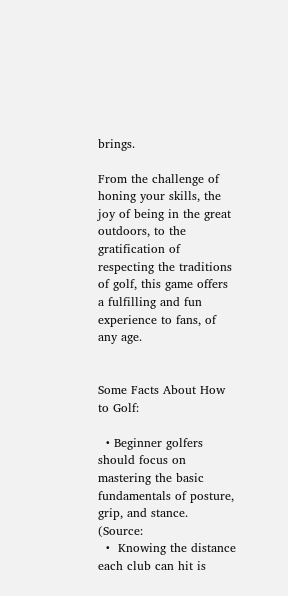brings.

From the challenge of honing your skills, the joy of being in the great outdoors, to the gratification of respecting the traditions of golf, this game offers a fulfilling and fun experience to fans, of any age.


Some Facts About How to Golf:

  • Beginner golfers should focus on mastering the basic fundamentals of posture, grip, and stance. (Source:
  •  Knowing the distance each club can hit is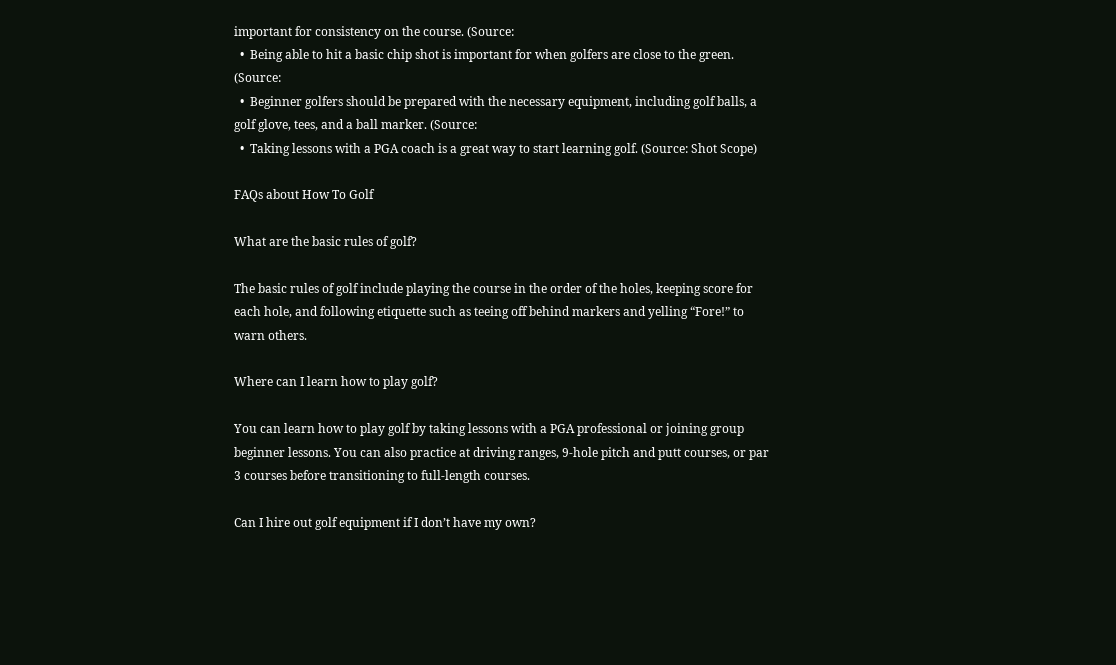important for consistency on the course. (Source:
  •  Being able to hit a basic chip shot is important for when golfers are close to the green. (Source:
  •  Beginner golfers should be prepared with the necessary equipment, including golf balls, a golf glove, tees, and a ball marker. (Source:
  •  Taking lessons with a PGA coach is a great way to start learning golf. (Source: Shot Scope)

FAQs about How To Golf

What are the basic rules of golf?

The basic rules of golf include playing the course in the order of the holes, keeping score for each hole, and following etiquette such as teeing off behind markers and yelling “Fore!” to warn others.

Where can I learn how to play golf?

You can learn how to play golf by taking lessons with a PGA professional or joining group beginner lessons. You can also practice at driving ranges, 9-hole pitch and putt courses, or par 3 courses before transitioning to full-length courses.

Can I hire out golf equipment if I don’t have my own?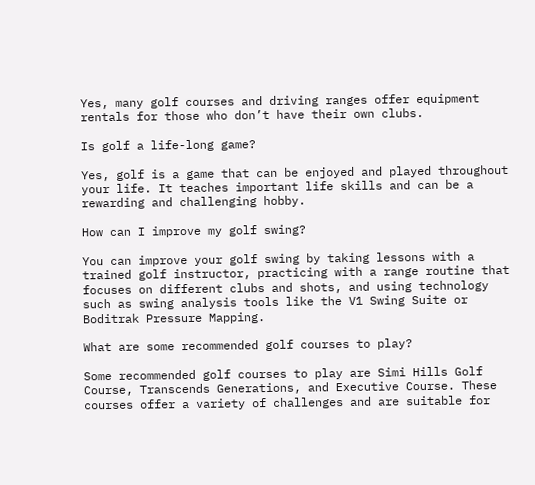Yes, many golf courses and driving ranges offer equipment rentals for those who don’t have their own clubs.

Is golf a life-long game?

Yes, golf is a game that can be enjoyed and played throughout your life. It teaches important life skills and can be a rewarding and challenging hobby.

How can I improve my golf swing?

You can improve your golf swing by taking lessons with a trained golf instructor, practicing with a range routine that focuses on different clubs and shots, and using technology such as swing analysis tools like the V1 Swing Suite or Boditrak Pressure Mapping.

What are some recommended golf courses to play?

Some recommended golf courses to play are Simi Hills Golf Course, Transcends Generations, and Executive Course. These courses offer a variety of challenges and are suitable for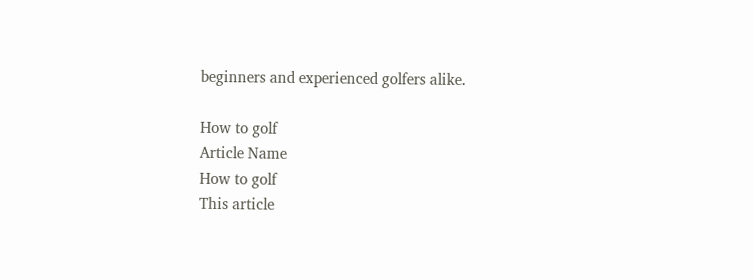beginners and experienced golfers alike.

How to golf
Article Name
How to golf
This article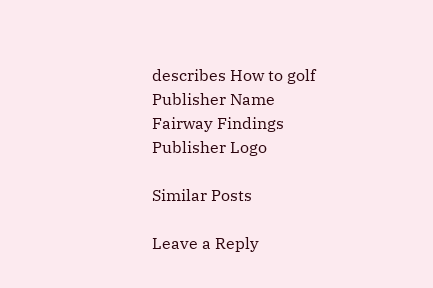describes How to golf
Publisher Name
Fairway Findings
Publisher Logo

Similar Posts

Leave a Reply